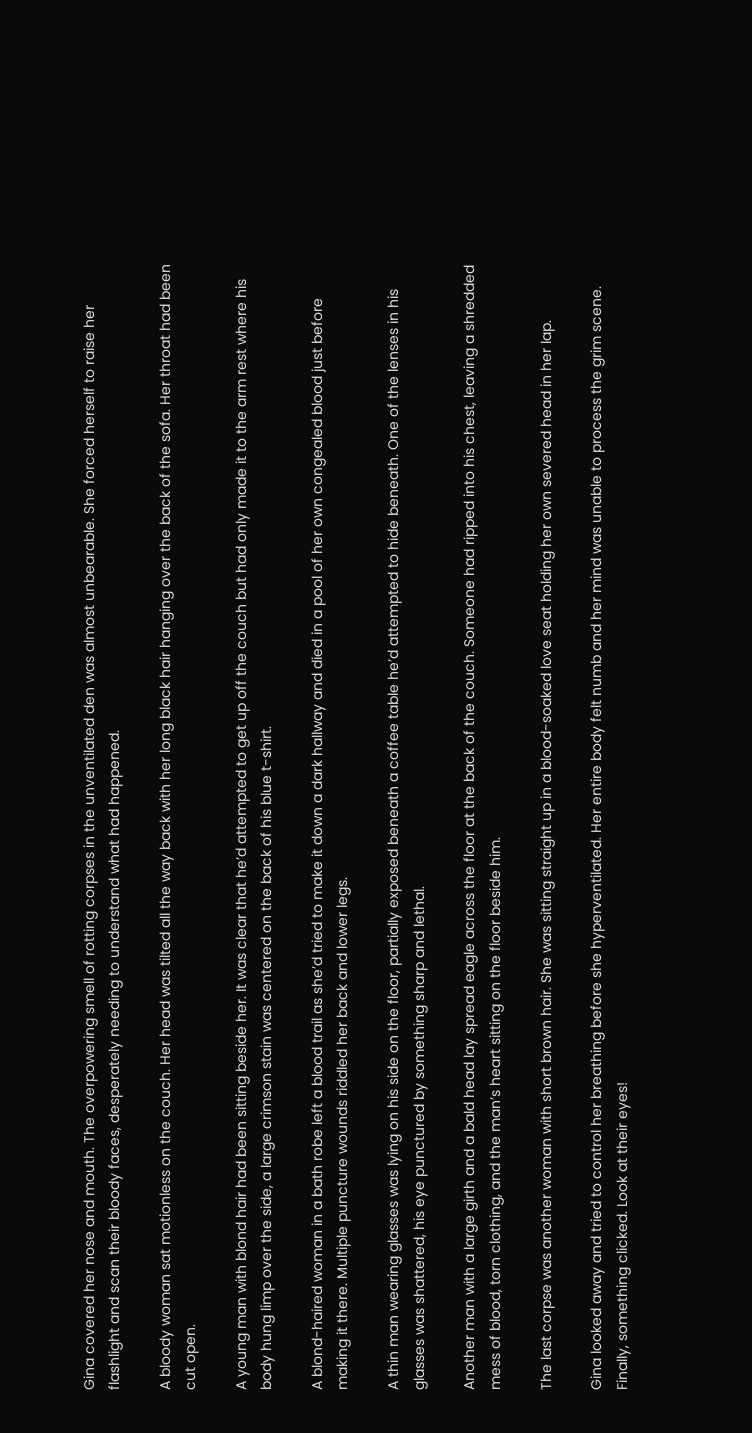Gina covered her nose and mouth. The overpowering smell of rotting corpses in the unventilated den was almost unbearable. She forced herself to raise her flashlight and scan their bloody faces, desperately needing to understand what had happened.

A bloody woman sat motionless on the couch. Her head was tilted all the way back with her long black hair hanging over the back of the sofa. Her throat had been cut open.

A young man with blond hair had been sitting beside her. It was clear that he’d attempted to get up off the couch but had only made it to the arm rest where his body hung limp over the side, a large crimson stain was centered on the back of his blue t-shirt.

A blond-haired woman in a bath robe left a blood trail as she’d tried to make it down a dark hallway and died in a pool of her own congealed blood just before making it there. Multiple puncture wounds riddled her back and lower legs.

A thin man wearing glasses was lying on his side on the floor, partially exposed beneath a coffee table he’d attempted to hide beneath. One of the lenses in his glasses was shattered, his eye punctured by something sharp and lethal.

Another man with a large girth and a bald head lay spread eagle across the floor at the back of the couch. Someone had ripped into his chest, leaving a shredded mess of blood, torn clothing, and the man’s heart sitting on the floor beside him.

The last corpse was another woman with short brown hair. She was sitting straight up in a blood-soaked love seat holding her own severed head in her lap.

Gina looked away and tried to control her breathing before she hyperventilated. Her entire body felt numb and her mind was unable to process the grim scene. Finally, something clicked. Look at their eyes!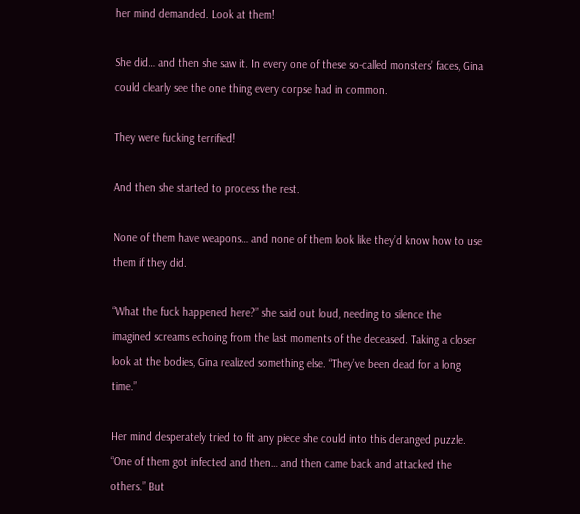her mind demanded. Look at them!

She did… and then she saw it. In every one of these so-called monsters’ faces, Gina could clearly see the one thing every corpse had in common.

They were fucking terrified!

And then she started to process the rest.

None of them have weapons… and none of them look like they’d know how to use them if they did.

“What the fuck happened here?” she said out loud, needing to silence the imagined screams echoing from the last moments of the deceased. Taking a closer look at the bodies, Gina realized something else. “They’ve been dead for a long time.”

Her mind desperately tried to fit any piece she could into this deranged puzzle. “One of them got infected and then… and then came back and attacked the others.” But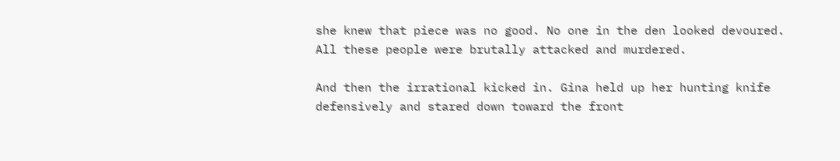she knew that piece was no good. No one in the den looked devoured. All these people were brutally attacked and murdered.

And then the irrational kicked in. Gina held up her hunting knife defensively and stared down toward the front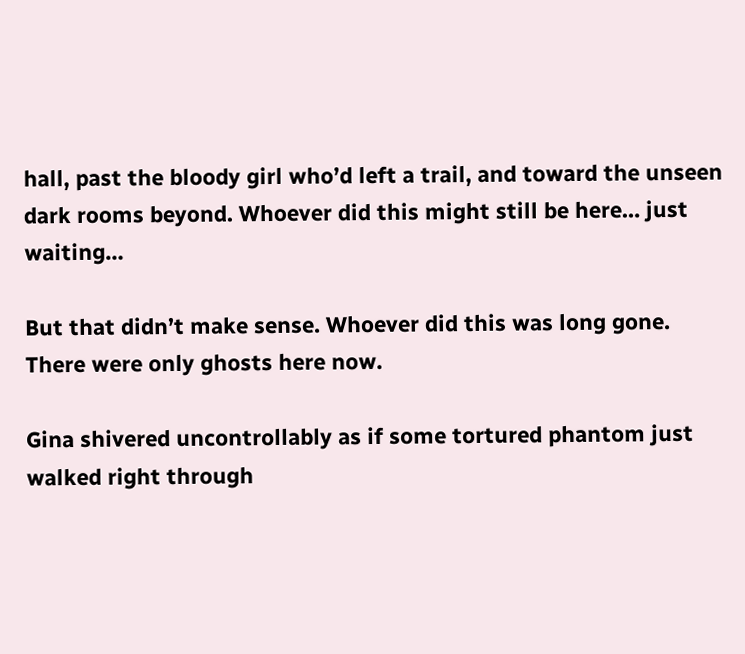hall, past the bloody girl who’d left a trail, and toward the unseen dark rooms beyond. Whoever did this might still be here… just waiting…

But that didn’t make sense. Whoever did this was long gone. There were only ghosts here now.

Gina shivered uncontrollably as if some tortured phantom just walked right through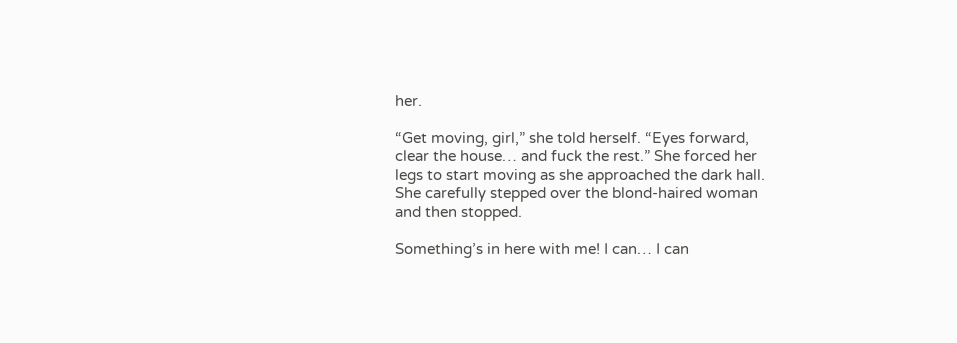her.

“Get moving, girl,” she told herself. “Eyes forward, clear the house… and fuck the rest.” She forced her legs to start moving as she approached the dark hall. She carefully stepped over the blond-haired woman and then stopped.

Something’s in here with me! I can… I can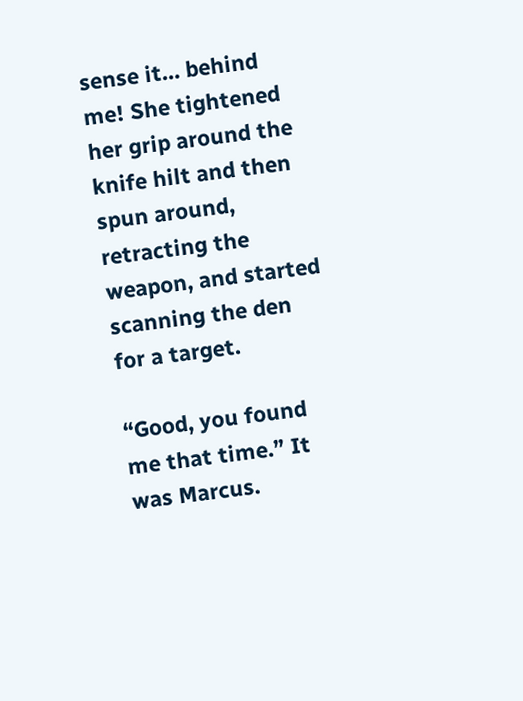sense it… behind me! She tightened her grip around the knife hilt and then spun around, retracting the weapon, and started scanning the den for a target.

“Good, you found me that time.” It was Marcus.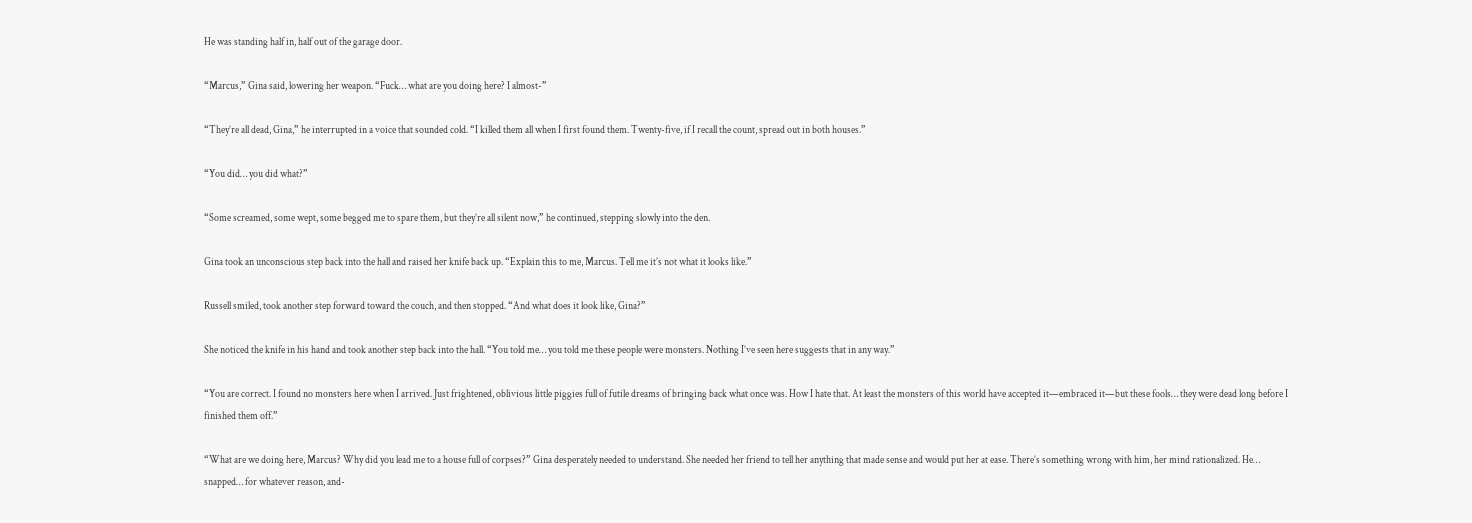He was standing half in, half out of the garage door.

“Marcus,” Gina said, lowering her weapon. “Fuck… what are you doing here? I almost-”

“They’re all dead, Gina,” he interrupted in a voice that sounded cold. “I killed them all when I first found them. Twenty-five, if I recall the count, spread out in both houses.”

“You did… you did what?”

“Some screamed, some wept, some begged me to spare them, but they’re all silent now,” he continued, stepping slowly into the den.

Gina took an unconscious step back into the hall and raised her knife back up. “Explain this to me, Marcus. Tell me it’s not what it looks like.”

Russell smiled, took another step forward toward the couch, and then stopped. “And what does it look like, Gina?”

She noticed the knife in his hand and took another step back into the hall. “You told me… you told me these people were monsters. Nothing I’ve seen here suggests that in any way.”

“You are correct. I found no monsters here when I arrived. Just frightened, oblivious little piggies full of futile dreams of bringing back what once was. How I hate that. At least the monsters of this world have accepted it—embraced it—but these fools… they were dead long before I finished them off.”

“What are we doing here, Marcus? Why did you lead me to a house full of corpses?” Gina desperately needed to understand. She needed her friend to tell her anything that made sense and would put her at ease. There’s something wrong with him, her mind rationalized. He… snapped… for whatever reason, and-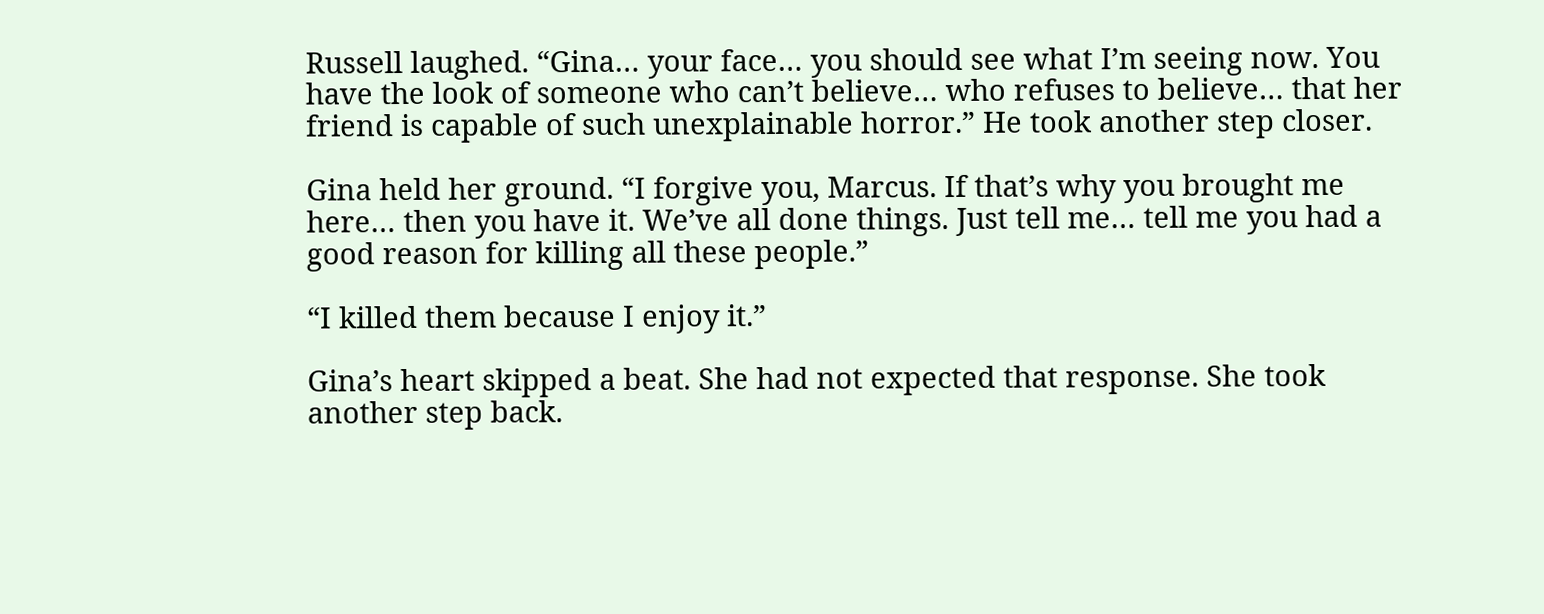Russell laughed. “Gina… your face… you should see what I’m seeing now. You have the look of someone who can’t believe… who refuses to believe… that her friend is capable of such unexplainable horror.” He took another step closer.

Gina held her ground. “I forgive you, Marcus. If that’s why you brought me here… then you have it. We’ve all done things. Just tell me… tell me you had a good reason for killing all these people.”

“I killed them because I enjoy it.”

Gina’s heart skipped a beat. She had not expected that response. She took another step back.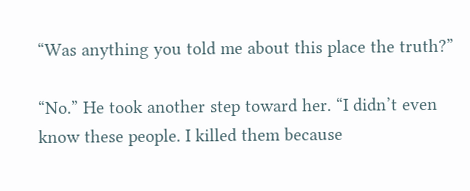“Was anything you told me about this place the truth?”

“No.” He took another step toward her. “I didn’t even know these people. I killed them because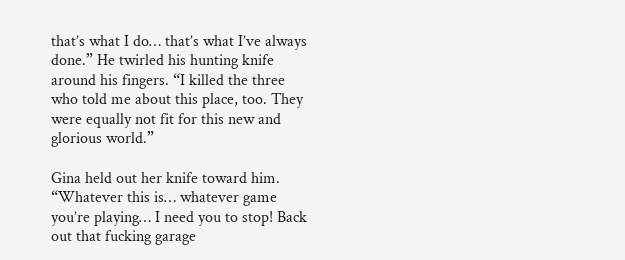that’s what I do… that’s what I’ve always done.” He twirled his hunting knife around his fingers. “I killed the three who told me about this place, too. They were equally not fit for this new and glorious world.”

Gina held out her knife toward him. “Whatever this is… whatever game you’re playing… I need you to stop! Back out that fucking garage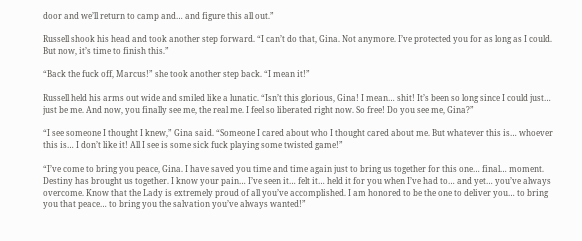door and we’ll return to camp and… and figure this all out.”

Russell shook his head and took another step forward. “I can’t do that, Gina. Not anymore. I’ve protected you for as long as I could. But now, it’s time to finish this.”

“Back the fuck off, Marcus!” she took another step back. “I mean it!”

Russell held his arms out wide and smiled like a lunatic. “Isn’t this glorious, Gina! I mean… shit! It’s been so long since I could just… just be me. And now, you finally see me, the real me. I feel so liberated right now. So free! Do you see me, Gina?”

“I see someone I thought I knew,” Gina said. “Someone I cared about who I thought cared about me. But whatever this is… whoever this is… I don’t like it! All I see is some sick fuck playing some twisted game!”

“I’ve come to bring you peace, Gina. I have saved you time and time again just to bring us together for this one… final… moment. Destiny has brought us together. I know your pain… I’ve seen it… felt it… held it for you when I’ve had to… and yet… you’ve always overcome. Know that the Lady is extremely proud of all you’ve accomplished. I am honored to be the one to deliver you… to bring you that peace… to bring you the salvation you’ve always wanted!”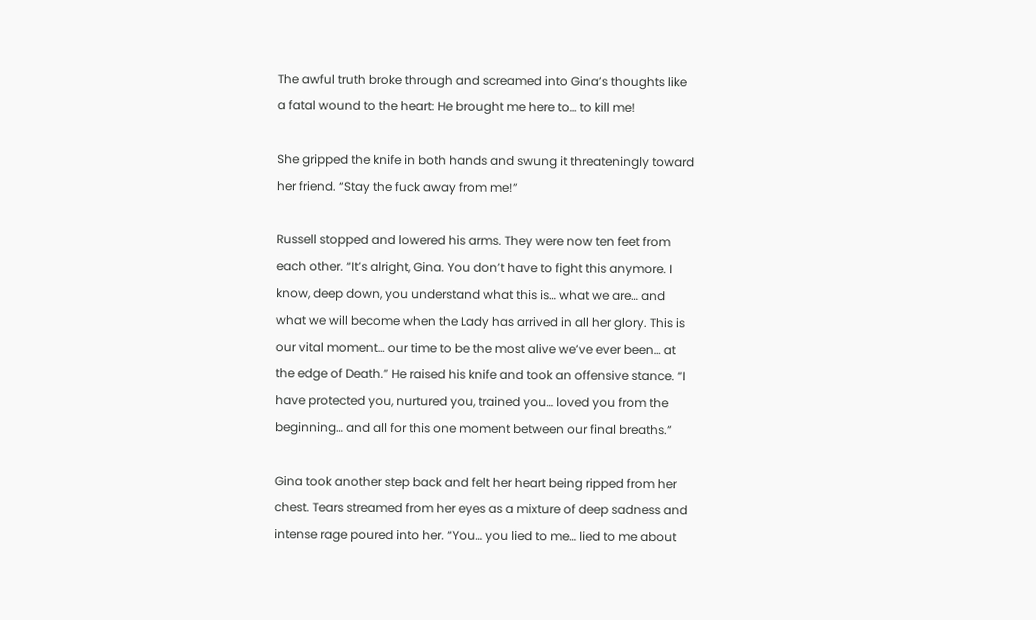The awful truth broke through and screamed into Gina’s thoughts like a fatal wound to the heart: He brought me here to… to kill me!

She gripped the knife in both hands and swung it threateningly toward her friend. “Stay the fuck away from me!”

Russell stopped and lowered his arms. They were now ten feet from each other. “It’s alright, Gina. You don’t have to fight this anymore. I know, deep down, you understand what this is… what we are… and what we will become when the Lady has arrived in all her glory. This is our vital moment… our time to be the most alive we’ve ever been… at the edge of Death.” He raised his knife and took an offensive stance. “I have protected you, nurtured you, trained you… loved you from the beginning… and all for this one moment between our final breaths.”

Gina took another step back and felt her heart being ripped from her chest. Tears streamed from her eyes as a mixture of deep sadness and intense rage poured into her. “You… you lied to me… lied to me about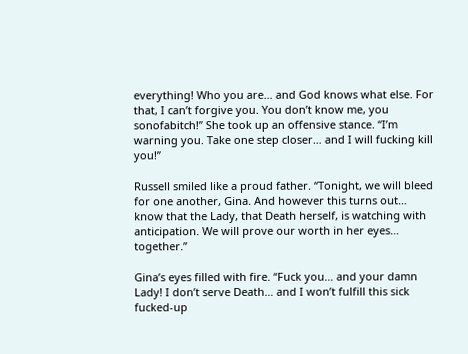everything! Who you are… and God knows what else. For that, I can’t forgive you. You don’t know me, you sonofabitch!” She took up an offensive stance. “I’m warning you. Take one step closer… and I will fucking kill you!”

Russell smiled like a proud father. “Tonight, we will bleed for one another, Gina. And however this turns out… know that the Lady, that Death herself, is watching with anticipation. We will prove our worth in her eyes… together.”

Gina’s eyes filled with fire. “Fuck you… and your damn Lady! I don’t serve Death… and I won’t fulfill this sick fucked-up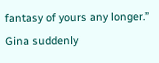fantasy of yours any longer.” Gina suddenly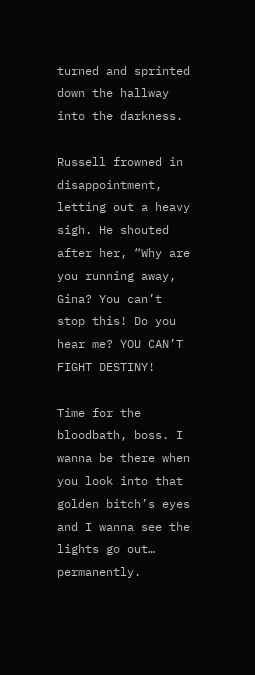turned and sprinted down the hallway into the darkness.

Russell frowned in disappointment, letting out a heavy sigh. He shouted after her, “Why are you running away, Gina? You can’t stop this! Do you hear me? YOU CAN’T FIGHT DESTINY!

Time for the bloodbath, boss. I wanna be there when you look into that golden bitch’s eyes and I wanna see the lights go out… permanently.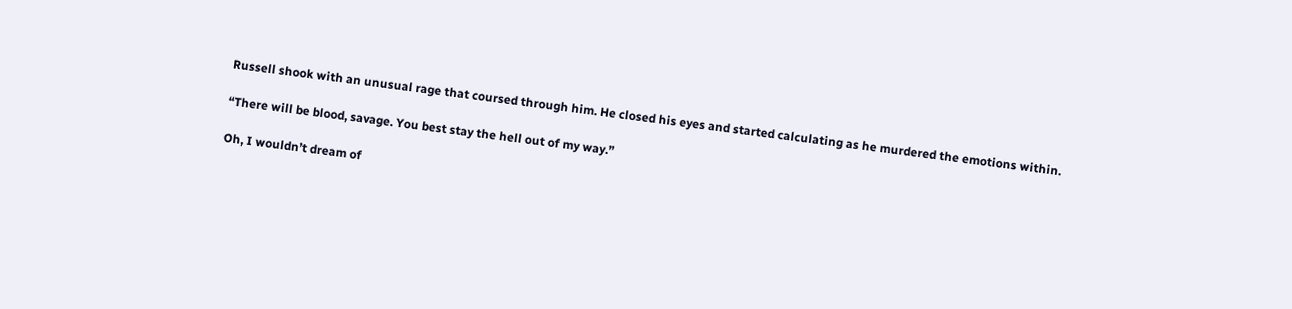Russell shook with an unusual rage that coursed through him. He closed his eyes and started calculating as he murdered the emotions within.

“There will be blood, savage. You best stay the hell out of my way.”

Oh, I wouldn’t dream of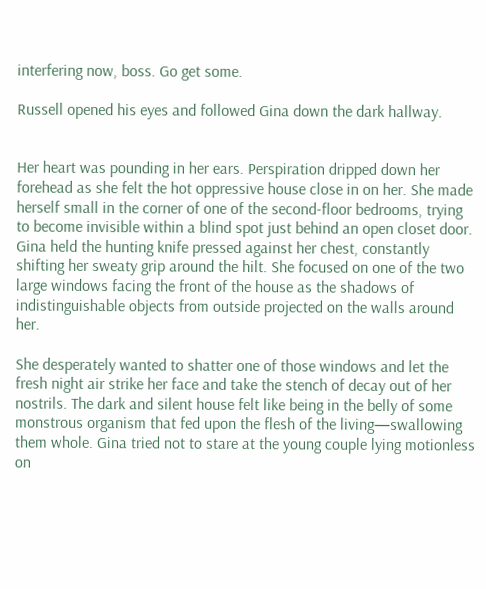interfering now, boss. Go get some.

Russell opened his eyes and followed Gina down the dark hallway.


Her heart was pounding in her ears. Perspiration dripped down her forehead as she felt the hot oppressive house close in on her. She made herself small in the corner of one of the second-floor bedrooms, trying to become invisible within a blind spot just behind an open closet door. Gina held the hunting knife pressed against her chest, constantly shifting her sweaty grip around the hilt. She focused on one of the two large windows facing the front of the house as the shadows of indistinguishable objects from outside projected on the walls around her.

She desperately wanted to shatter one of those windows and let the fresh night air strike her face and take the stench of decay out of her nostrils. The dark and silent house felt like being in the belly of some monstrous organism that fed upon the flesh of the living—swallowing them whole. Gina tried not to stare at the young couple lying motionless on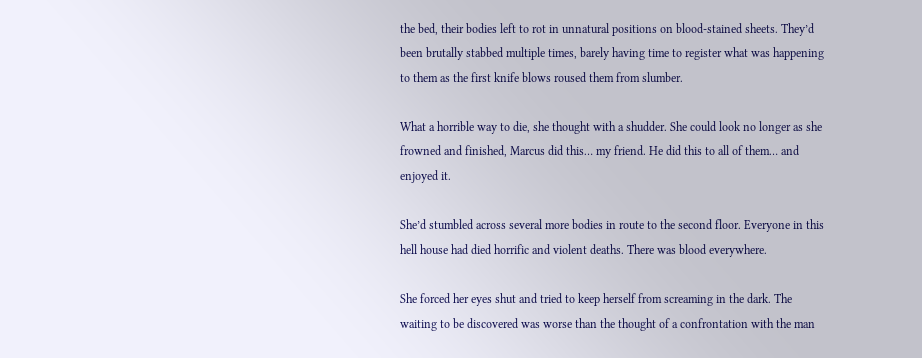the bed, their bodies left to rot in unnatural positions on blood-stained sheets. They’d been brutally stabbed multiple times, barely having time to register what was happening to them as the first knife blows roused them from slumber.

What a horrible way to die, she thought with a shudder. She could look no longer as she frowned and finished, Marcus did this… my friend. He did this to all of them… and enjoyed it.

She’d stumbled across several more bodies in route to the second floor. Everyone in this hell house had died horrific and violent deaths. There was blood everywhere.

She forced her eyes shut and tried to keep herself from screaming in the dark. The waiting to be discovered was worse than the thought of a confrontation with the man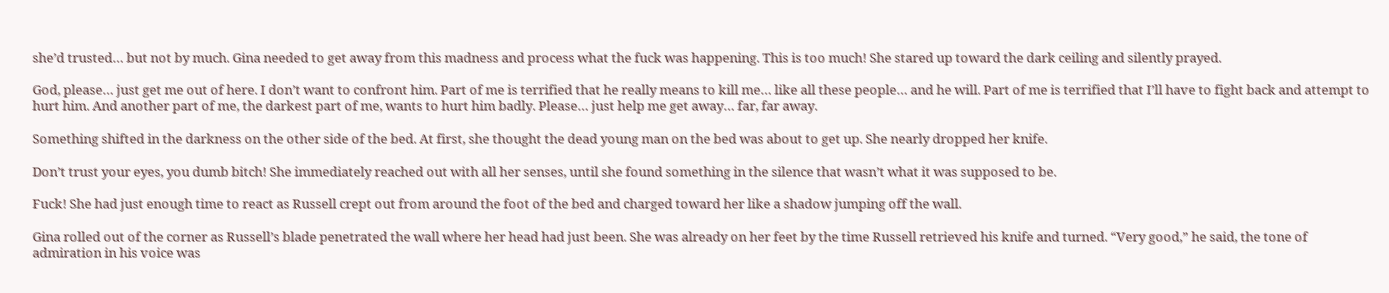she’d trusted… but not by much. Gina needed to get away from this madness and process what the fuck was happening. This is too much! She stared up toward the dark ceiling and silently prayed.

God, please… just get me out of here. I don’t want to confront him. Part of me is terrified that he really means to kill me… like all these people… and he will. Part of me is terrified that I’ll have to fight back and attempt to hurt him. And another part of me, the darkest part of me, wants to hurt him badly. Please… just help me get away… far, far away.

Something shifted in the darkness on the other side of the bed. At first, she thought the dead young man on the bed was about to get up. She nearly dropped her knife.

Don’t trust your eyes, you dumb bitch! She immediately reached out with all her senses, until she found something in the silence that wasn’t what it was supposed to be.

Fuck! She had just enough time to react as Russell crept out from around the foot of the bed and charged toward her like a shadow jumping off the wall.

Gina rolled out of the corner as Russell’s blade penetrated the wall where her head had just been. She was already on her feet by the time Russell retrieved his knife and turned. “Very good,” he said, the tone of admiration in his voice was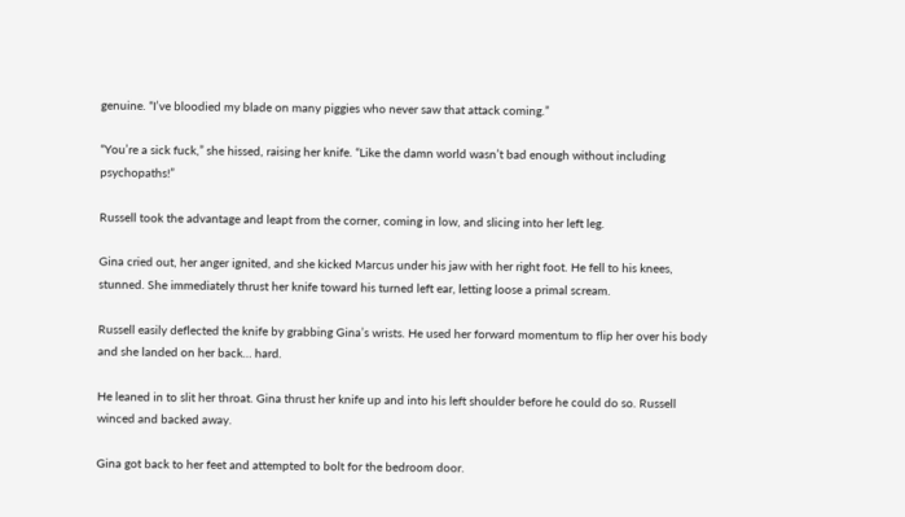genuine. “I’ve bloodied my blade on many piggies who never saw that attack coming.”

“You’re a sick fuck,” she hissed, raising her knife. “Like the damn world wasn’t bad enough without including psychopaths!”

Russell took the advantage and leapt from the corner, coming in low, and slicing into her left leg.

Gina cried out, her anger ignited, and she kicked Marcus under his jaw with her right foot. He fell to his knees, stunned. She immediately thrust her knife toward his turned left ear, letting loose a primal scream.

Russell easily deflected the knife by grabbing Gina’s wrists. He used her forward momentum to flip her over his body and she landed on her back… hard.

He leaned in to slit her throat. Gina thrust her knife up and into his left shoulder before he could do so. Russell winced and backed away.

Gina got back to her feet and attempted to bolt for the bedroom door.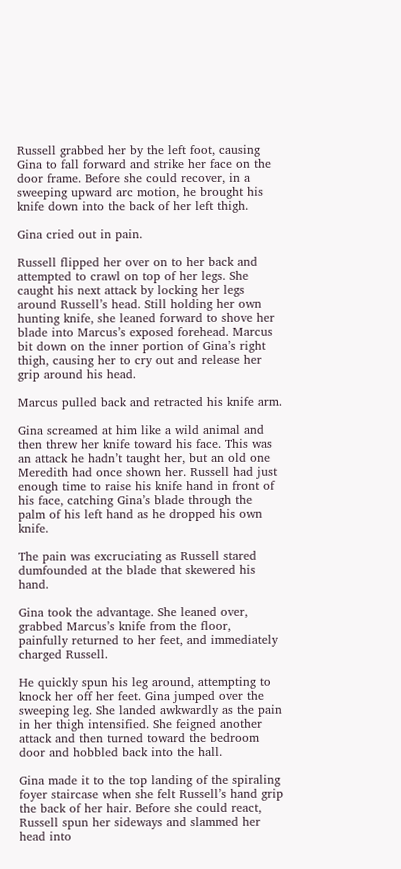Russell grabbed her by the left foot, causing Gina to fall forward and strike her face on the door frame. Before she could recover, in a sweeping upward arc motion, he brought his knife down into the back of her left thigh.

Gina cried out in pain.

Russell flipped her over on to her back and attempted to crawl on top of her legs. She caught his next attack by locking her legs around Russell’s head. Still holding her own hunting knife, she leaned forward to shove her blade into Marcus’s exposed forehead. Marcus bit down on the inner portion of Gina’s right thigh, causing her to cry out and release her grip around his head.

Marcus pulled back and retracted his knife arm.

Gina screamed at him like a wild animal and then threw her knife toward his face. This was an attack he hadn’t taught her, but an old one Meredith had once shown her. Russell had just enough time to raise his knife hand in front of his face, catching Gina’s blade through the palm of his left hand as he dropped his own knife.

The pain was excruciating as Russell stared dumfounded at the blade that skewered his hand.

Gina took the advantage. She leaned over, grabbed Marcus’s knife from the floor, painfully returned to her feet, and immediately charged Russell.

He quickly spun his leg around, attempting to knock her off her feet. Gina jumped over the sweeping leg. She landed awkwardly as the pain in her thigh intensified. She feigned another attack and then turned toward the bedroom door and hobbled back into the hall.

Gina made it to the top landing of the spiraling foyer staircase when she felt Russell’s hand grip the back of her hair. Before she could react, Russell spun her sideways and slammed her head into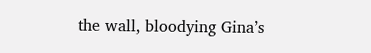the wall, bloodying Gina’s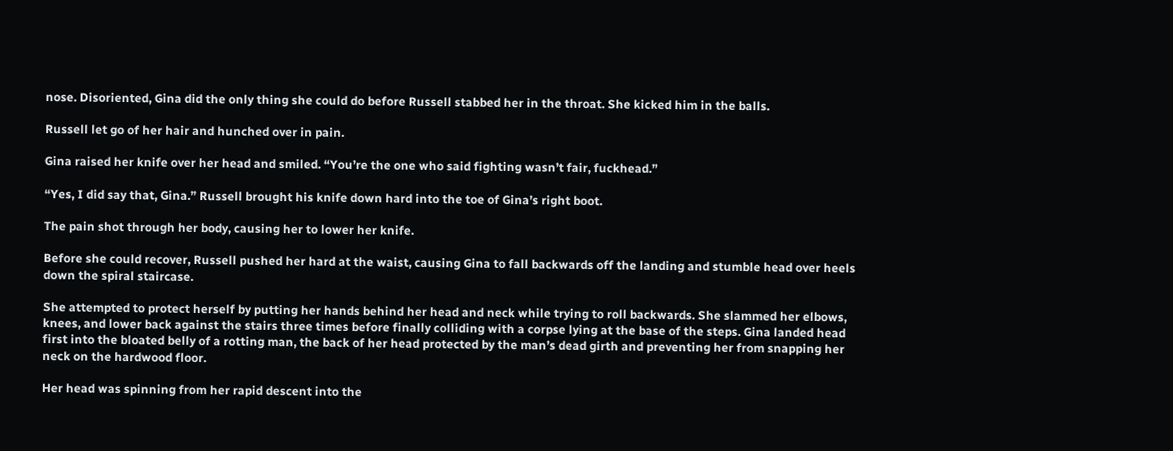nose. Disoriented, Gina did the only thing she could do before Russell stabbed her in the throat. She kicked him in the balls.

Russell let go of her hair and hunched over in pain.

Gina raised her knife over her head and smiled. “You’re the one who said fighting wasn’t fair, fuckhead.”

“Yes, I did say that, Gina.” Russell brought his knife down hard into the toe of Gina’s right boot.

The pain shot through her body, causing her to lower her knife.

Before she could recover, Russell pushed her hard at the waist, causing Gina to fall backwards off the landing and stumble head over heels down the spiral staircase.

She attempted to protect herself by putting her hands behind her head and neck while trying to roll backwards. She slammed her elbows, knees, and lower back against the stairs three times before finally colliding with a corpse lying at the base of the steps. Gina landed head first into the bloated belly of a rotting man, the back of her head protected by the man’s dead girth and preventing her from snapping her neck on the hardwood floor.

Her head was spinning from her rapid descent into the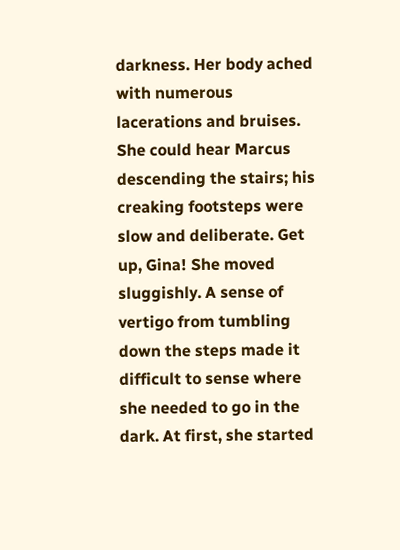darkness. Her body ached with numerous lacerations and bruises. She could hear Marcus descending the stairs; his creaking footsteps were slow and deliberate. Get up, Gina! She moved sluggishly. A sense of vertigo from tumbling down the steps made it difficult to sense where she needed to go in the dark. At first, she started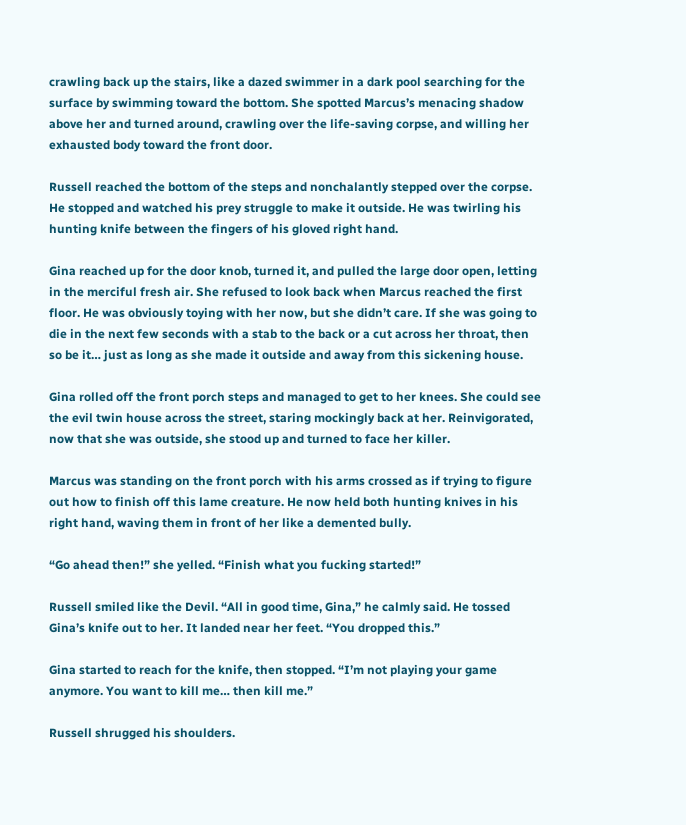crawling back up the stairs, like a dazed swimmer in a dark pool searching for the surface by swimming toward the bottom. She spotted Marcus’s menacing shadow above her and turned around, crawling over the life-saving corpse, and willing her exhausted body toward the front door.

Russell reached the bottom of the steps and nonchalantly stepped over the corpse. He stopped and watched his prey struggle to make it outside. He was twirling his hunting knife between the fingers of his gloved right hand.

Gina reached up for the door knob, turned it, and pulled the large door open, letting in the merciful fresh air. She refused to look back when Marcus reached the first floor. He was obviously toying with her now, but she didn’t care. If she was going to die in the next few seconds with a stab to the back or a cut across her throat, then so be it… just as long as she made it outside and away from this sickening house.

Gina rolled off the front porch steps and managed to get to her knees. She could see the evil twin house across the street, staring mockingly back at her. Reinvigorated, now that she was outside, she stood up and turned to face her killer.

Marcus was standing on the front porch with his arms crossed as if trying to figure out how to finish off this lame creature. He now held both hunting knives in his right hand, waving them in front of her like a demented bully.

“Go ahead then!” she yelled. “Finish what you fucking started!”

Russell smiled like the Devil. “All in good time, Gina,” he calmly said. He tossed Gina’s knife out to her. It landed near her feet. “You dropped this.”

Gina started to reach for the knife, then stopped. “I’m not playing your game anymore. You want to kill me… then kill me.”

Russell shrugged his shoulders.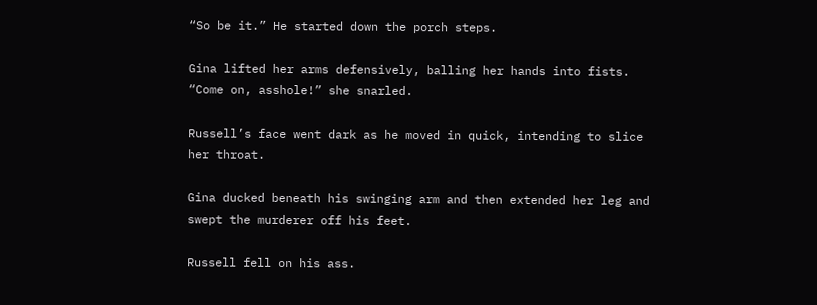“So be it.” He started down the porch steps.

Gina lifted her arms defensively, balling her hands into fists. “Come on, asshole!” she snarled.

Russell’s face went dark as he moved in quick, intending to slice her throat.

Gina ducked beneath his swinging arm and then extended her leg and swept the murderer off his feet.

Russell fell on his ass.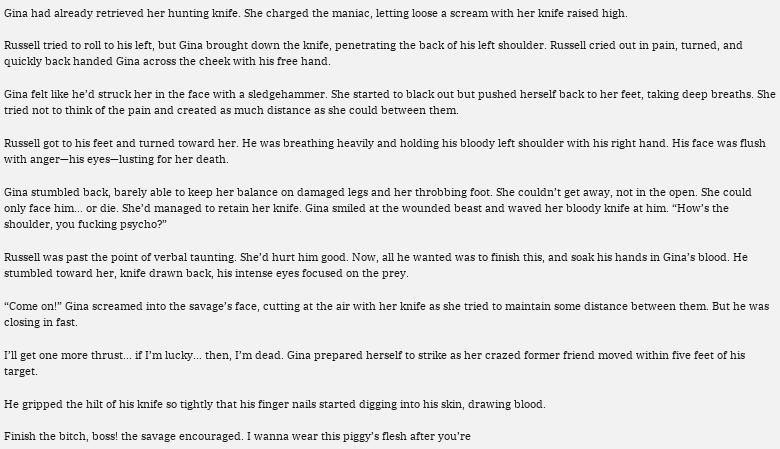Gina had already retrieved her hunting knife. She charged the maniac, letting loose a scream with her knife raised high.

Russell tried to roll to his left, but Gina brought down the knife, penetrating the back of his left shoulder. Russell cried out in pain, turned, and quickly back handed Gina across the cheek with his free hand.

Gina felt like he’d struck her in the face with a sledgehammer. She started to black out but pushed herself back to her feet, taking deep breaths. She tried not to think of the pain and created as much distance as she could between them.

Russell got to his feet and turned toward her. He was breathing heavily and holding his bloody left shoulder with his right hand. His face was flush with anger—his eyes—lusting for her death.

Gina stumbled back, barely able to keep her balance on damaged legs and her throbbing foot. She couldn’t get away, not in the open. She could only face him… or die. She’d managed to retain her knife. Gina smiled at the wounded beast and waved her bloody knife at him. “How’s the shoulder, you fucking psycho?”

Russell was past the point of verbal taunting. She’d hurt him good. Now, all he wanted was to finish this, and soak his hands in Gina’s blood. He stumbled toward her, knife drawn back, his intense eyes focused on the prey.

“Come on!” Gina screamed into the savage’s face, cutting at the air with her knife as she tried to maintain some distance between them. But he was closing in fast.

I’ll get one more thrust… if I’m lucky… then, I’m dead. Gina prepared herself to strike as her crazed former friend moved within five feet of his target.

He gripped the hilt of his knife so tightly that his finger nails started digging into his skin, drawing blood.

Finish the bitch, boss! the savage encouraged. I wanna wear this piggy’s flesh after you’re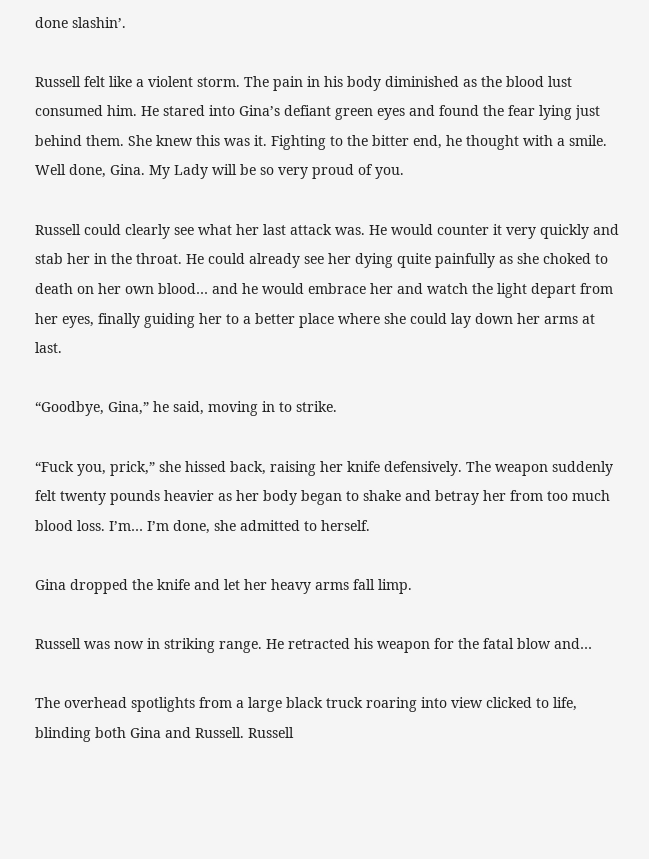done slashin’.

Russell felt like a violent storm. The pain in his body diminished as the blood lust consumed him. He stared into Gina’s defiant green eyes and found the fear lying just behind them. She knew this was it. Fighting to the bitter end, he thought with a smile. Well done, Gina. My Lady will be so very proud of you.

Russell could clearly see what her last attack was. He would counter it very quickly and stab her in the throat. He could already see her dying quite painfully as she choked to death on her own blood… and he would embrace her and watch the light depart from her eyes, finally guiding her to a better place where she could lay down her arms at last.

“Goodbye, Gina,” he said, moving in to strike.

“Fuck you, prick,” she hissed back, raising her knife defensively. The weapon suddenly felt twenty pounds heavier as her body began to shake and betray her from too much blood loss. I’m… I’m done, she admitted to herself.

Gina dropped the knife and let her heavy arms fall limp.

Russell was now in striking range. He retracted his weapon for the fatal blow and…

The overhead spotlights from a large black truck roaring into view clicked to life, blinding both Gina and Russell. Russell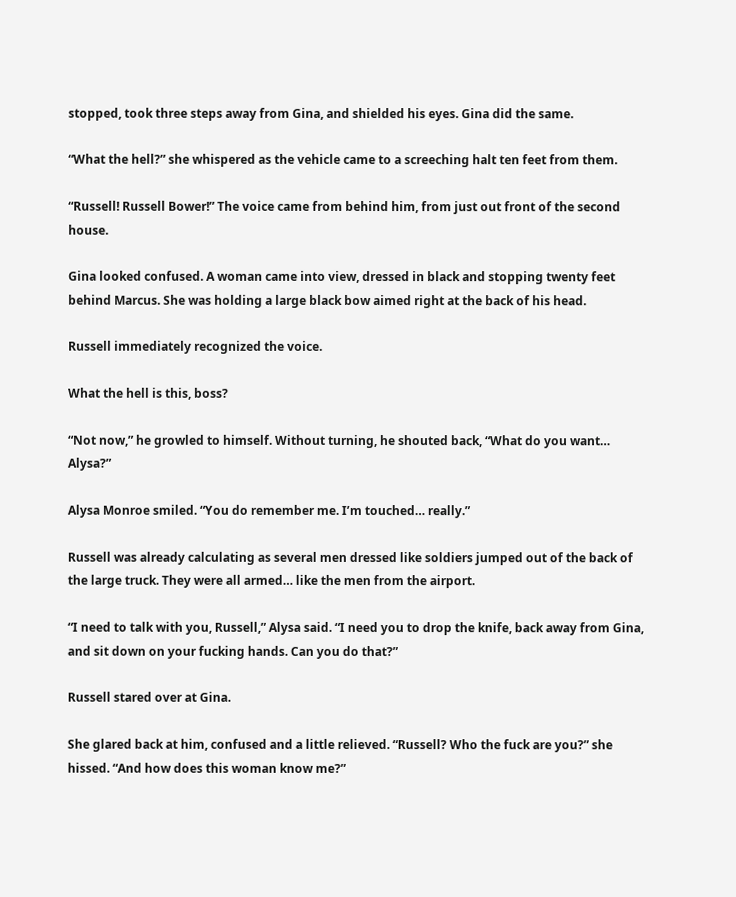stopped, took three steps away from Gina, and shielded his eyes. Gina did the same.

“What the hell?” she whispered as the vehicle came to a screeching halt ten feet from them.

“Russell! Russell Bower!” The voice came from behind him, from just out front of the second house.

Gina looked confused. A woman came into view, dressed in black and stopping twenty feet behind Marcus. She was holding a large black bow aimed right at the back of his head.

Russell immediately recognized the voice.

What the hell is this, boss?

“Not now,” he growled to himself. Without turning, he shouted back, “What do you want… Alysa?”

Alysa Monroe smiled. “You do remember me. I’m touched… really.”

Russell was already calculating as several men dressed like soldiers jumped out of the back of the large truck. They were all armed… like the men from the airport.

“I need to talk with you, Russell,” Alysa said. “I need you to drop the knife, back away from Gina, and sit down on your fucking hands. Can you do that?”

Russell stared over at Gina.

She glared back at him, confused and a little relieved. “Russell? Who the fuck are you?” she hissed. “And how does this woman know me?”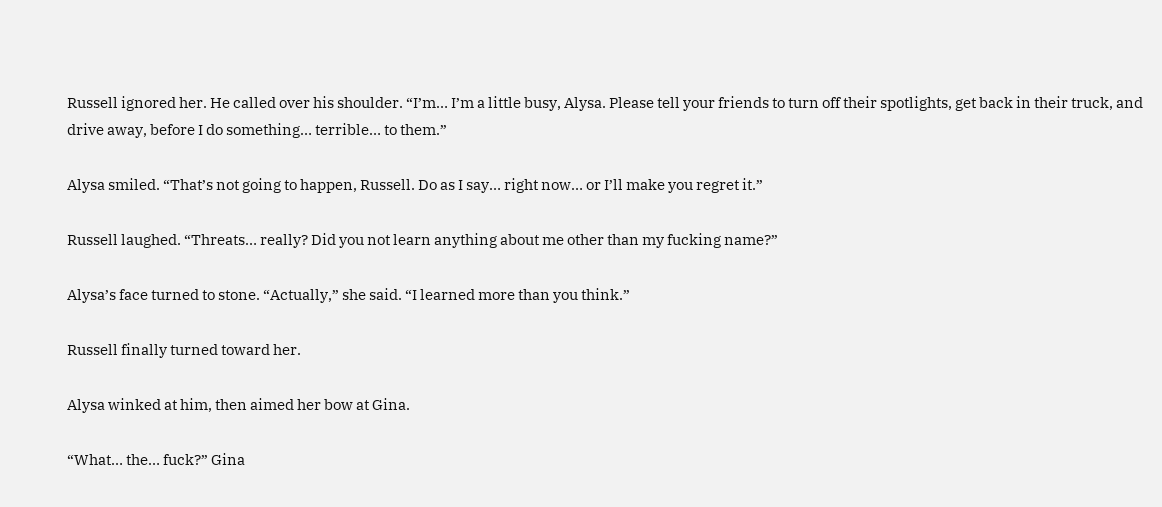Russell ignored her. He called over his shoulder. “I’m… I’m a little busy, Alysa. Please tell your friends to turn off their spotlights, get back in their truck, and drive away, before I do something… terrible… to them.”

Alysa smiled. “That’s not going to happen, Russell. Do as I say… right now… or I’ll make you regret it.”

Russell laughed. “Threats… really? Did you not learn anything about me other than my fucking name?”

Alysa’s face turned to stone. “Actually,” she said. “I learned more than you think.”

Russell finally turned toward her.

Alysa winked at him, then aimed her bow at Gina.

“What… the… fuck?” Gina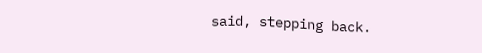said, stepping back.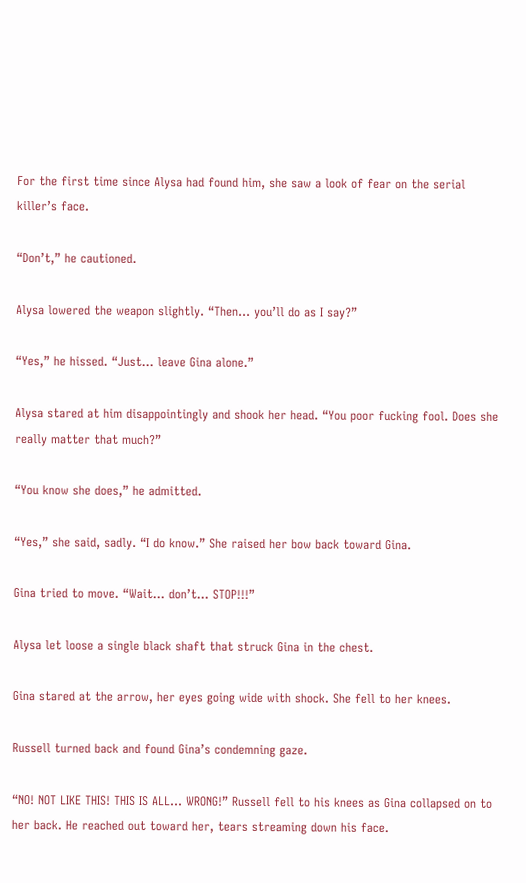For the first time since Alysa had found him, she saw a look of fear on the serial killer’s face.

“Don’t,” he cautioned.

Alysa lowered the weapon slightly. “Then… you’ll do as I say?”

“Yes,” he hissed. “Just… leave Gina alone.”

Alysa stared at him disappointingly and shook her head. “You poor fucking fool. Does she really matter that much?”

“You know she does,” he admitted.

“Yes,” she said, sadly. “I do know.” She raised her bow back toward Gina.

Gina tried to move. “Wait… don’t… STOP!!!”

Alysa let loose a single black shaft that struck Gina in the chest.

Gina stared at the arrow, her eyes going wide with shock. She fell to her knees.

Russell turned back and found Gina’s condemning gaze.

“NO! NOT LIKE THIS! THIS IS ALL… WRONG!” Russell fell to his knees as Gina collapsed on to her back. He reached out toward her, tears streaming down his face.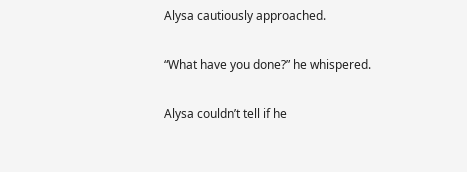Alysa cautiously approached.

“What have you done?” he whispered.

Alysa couldn’t tell if he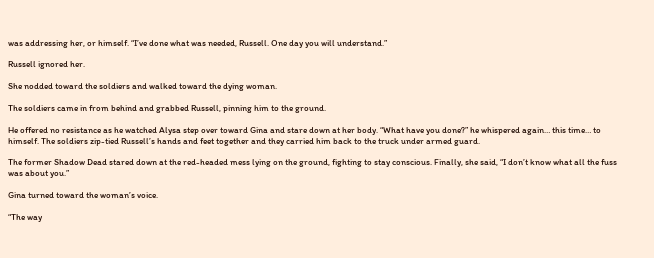was addressing her, or himself. “I’ve done what was needed, Russell. One day you will understand.”

Russell ignored her.

She nodded toward the soldiers and walked toward the dying woman.

The soldiers came in from behind and grabbed Russell, pinning him to the ground.

He offered no resistance as he watched Alysa step over toward Gina and stare down at her body. “What have you done?” he whispered again… this time… to himself. The soldiers zip-tied Russell’s hands and feet together and they carried him back to the truck under armed guard.

The former Shadow Dead stared down at the red-headed mess lying on the ground, fighting to stay conscious. Finally, she said, “I don’t know what all the fuss was about you.”

Gina turned toward the woman’s voice.

“The way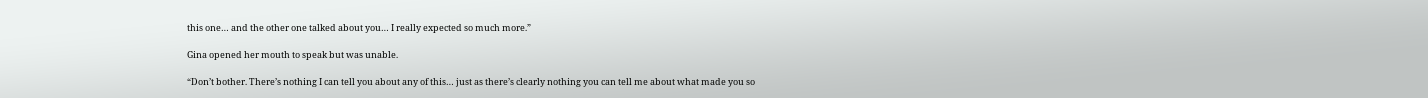this one… and the other one talked about you… I really expected so much more.”

Gina opened her mouth to speak but was unable.

“Don’t bother. There’s nothing I can tell you about any of this… just as there’s clearly nothing you can tell me about what made you so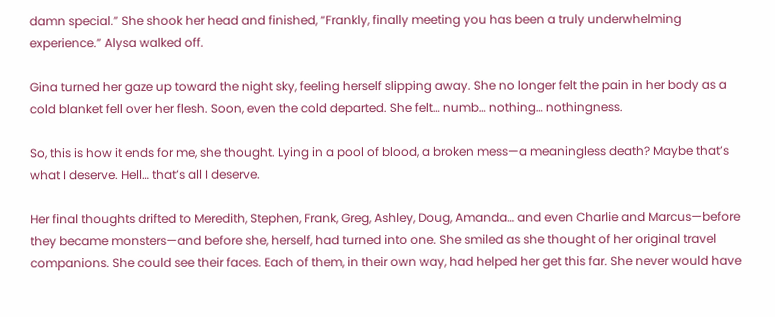damn special.” She shook her head and finished, “Frankly, finally meeting you has been a truly underwhelming experience.” Alysa walked off.

Gina turned her gaze up toward the night sky, feeling herself slipping away. She no longer felt the pain in her body as a cold blanket fell over her flesh. Soon, even the cold departed. She felt… numb… nothing… nothingness.

So, this is how it ends for me, she thought. Lying in a pool of blood, a broken mess—a meaningless death? Maybe that’s what I deserve. Hell… that’s all I deserve.

Her final thoughts drifted to Meredith, Stephen, Frank, Greg, Ashley, Doug, Amanda… and even Charlie and Marcus—before they became monsters—and before she, herself, had turned into one. She smiled as she thought of her original travel companions. She could see their faces. Each of them, in their own way, had helped her get this far. She never would have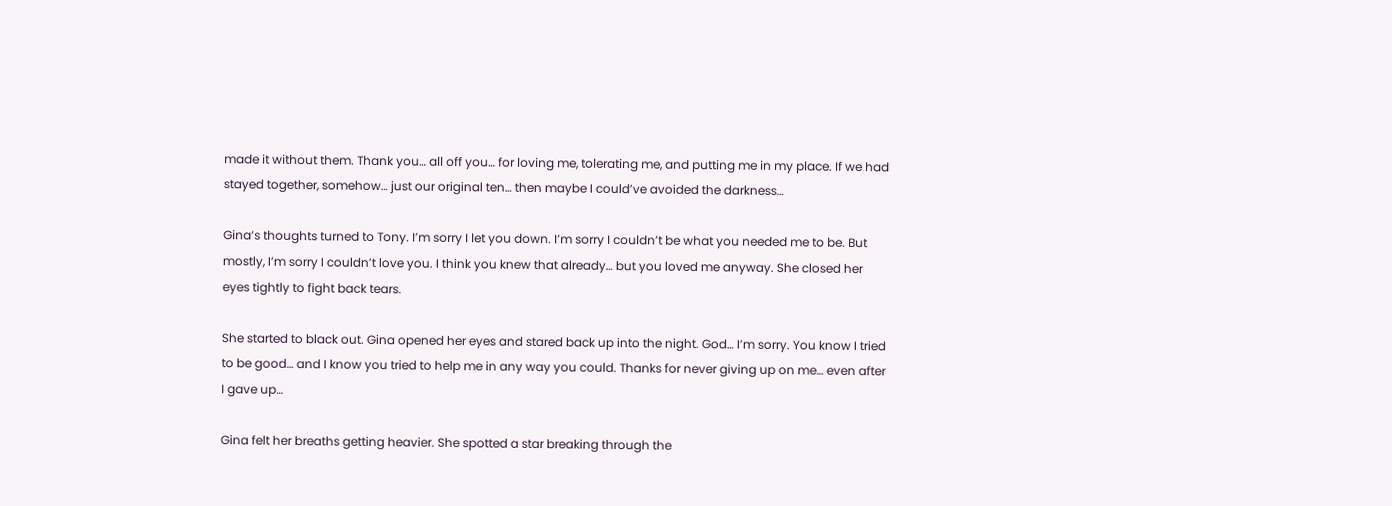made it without them. Thank you… all off you… for loving me, tolerating me, and putting me in my place. If we had stayed together, somehow… just our original ten… then maybe I could’ve avoided the darkness…

Gina’s thoughts turned to Tony. I’m sorry I let you down. I’m sorry I couldn’t be what you needed me to be. But mostly, I’m sorry I couldn’t love you. I think you knew that already… but you loved me anyway. She closed her eyes tightly to fight back tears.

She started to black out. Gina opened her eyes and stared back up into the night. God… I’m sorry. You know I tried to be good… and I know you tried to help me in any way you could. Thanks for never giving up on me… even after I gave up…

Gina felt her breaths getting heavier. She spotted a star breaking through the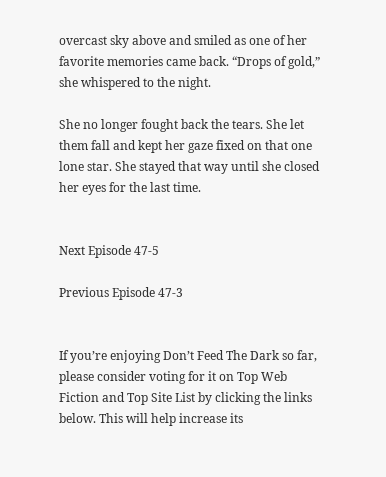overcast sky above and smiled as one of her favorite memories came back. “Drops of gold,” she whispered to the night.

She no longer fought back the tears. She let them fall and kept her gaze fixed on that one lone star. She stayed that way until she closed her eyes for the last time.


Next Episode 47-5

Previous Episode 47-3


If you’re enjoying Don’t Feed The Dark so far, please consider voting for it on Top Web Fiction and Top Site List by clicking the links below. This will help increase its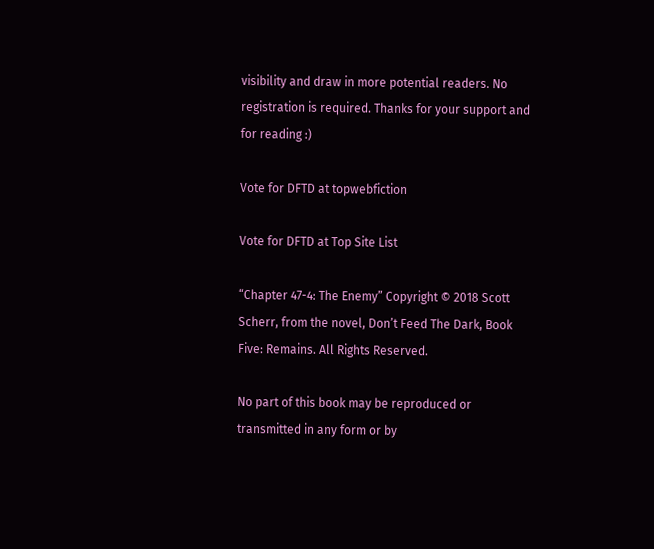visibility and draw in more potential readers. No registration is required. Thanks for your support and for reading :)

Vote for DFTD at topwebfiction

Vote for DFTD at Top Site List

“Chapter 47-4: The Enemy” Copyright © 2018 Scott Scherr, from the novel, Don’t Feed The Dark, Book Five: Remains. All Rights Reserved.

No part of this book may be reproduced or transmitted in any form or by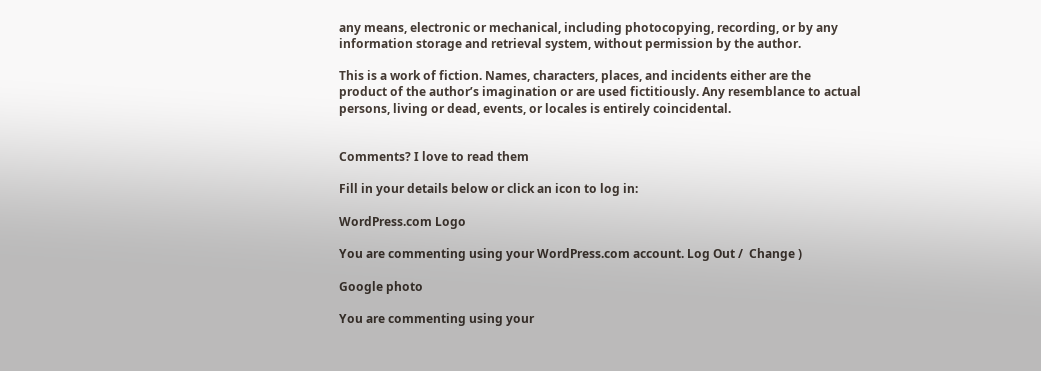any means, electronic or mechanical, including photocopying, recording, or by any information storage and retrieval system, without permission by the author.

This is a work of fiction. Names, characters, places, and incidents either are the product of the author’s imagination or are used fictitiously. Any resemblance to actual persons, living or dead, events, or locales is entirely coincidental.


Comments? I love to read them

Fill in your details below or click an icon to log in:

WordPress.com Logo

You are commenting using your WordPress.com account. Log Out /  Change )

Google photo

You are commenting using your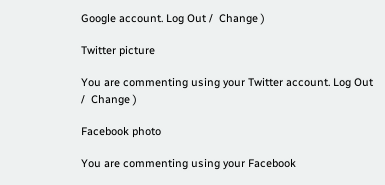Google account. Log Out /  Change )

Twitter picture

You are commenting using your Twitter account. Log Out /  Change )

Facebook photo

You are commenting using your Facebook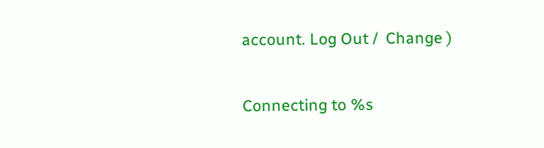account. Log Out /  Change )

Connecting to %s